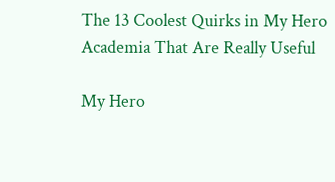The 13 Coolest Quirks in My Hero Academia That Are Really Useful

My Hero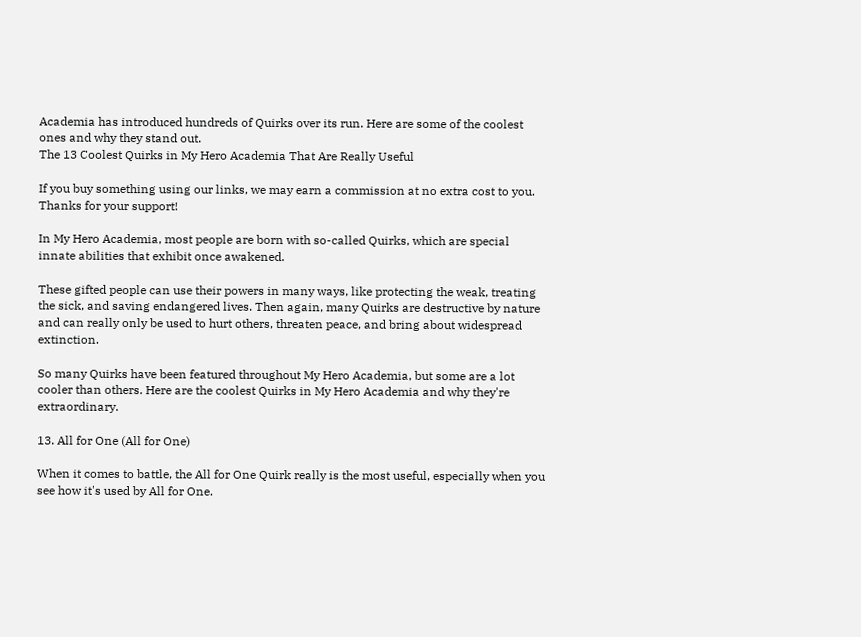Academia has introduced hundreds of Quirks over its run. Here are some of the coolest ones and why they stand out.
The 13 Coolest Quirks in My Hero Academia That Are Really Useful

If you buy something using our links, we may earn a commission at no extra cost to you. Thanks for your support!

In My Hero Academia, most people are born with so-called Quirks, which are special innate abilities that exhibit once awakened.

These gifted people can use their powers in many ways, like protecting the weak, treating the sick, and saving endangered lives. Then again, many Quirks are destructive by nature and can really only be used to hurt others, threaten peace, and bring about widespread extinction.

So many Quirks have been featured throughout My Hero Academia, but some are a lot cooler than others. Here are the coolest Quirks in My Hero Academia and why they're extraordinary.

13. All for One (All for One)

When it comes to battle, the All for One Quirk really is the most useful, especially when you see how it's used by All for One.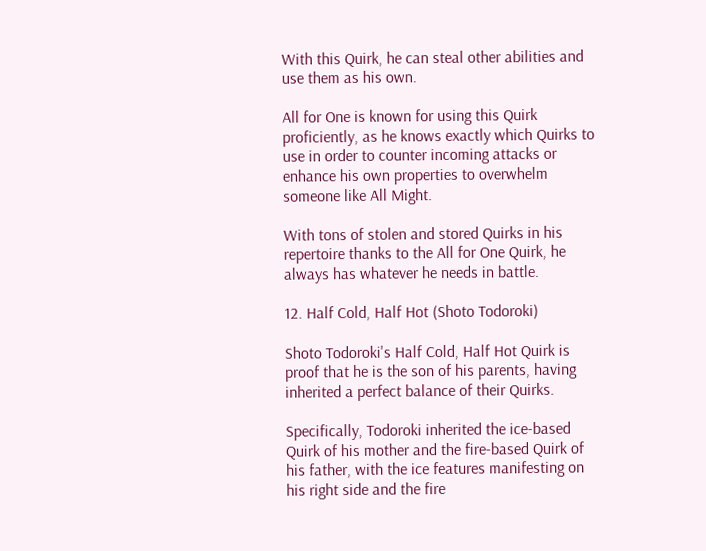With this Quirk, he can steal other abilities and use them as his own.

All for One is known for using this Quirk proficiently, as he knows exactly which Quirks to use in order to counter incoming attacks or enhance his own properties to overwhelm someone like All Might.

With tons of stolen and stored Quirks in his repertoire thanks to the All for One Quirk, he always has whatever he needs in battle.

12. Half Cold, Half Hot (Shoto Todoroki)

Shoto Todoroki's Half Cold, Half Hot Quirk is proof that he is the son of his parents, having inherited a perfect balance of their Quirks.

Specifically, Todoroki inherited the ice-based Quirk of his mother and the fire-based Quirk of his father, with the ice features manifesting on his right side and the fire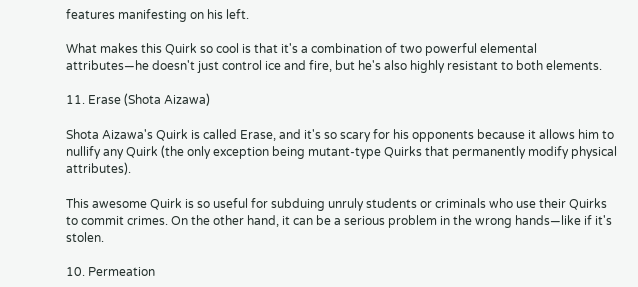features manifesting on his left.

What makes this Quirk so cool is that it's a combination of two powerful elemental attributes—he doesn't just control ice and fire, but he's also highly resistant to both elements.

11. Erase (Shota Aizawa)

Shota Aizawa's Quirk is called Erase, and it's so scary for his opponents because it allows him to nullify any Quirk (the only exception being mutant-type Quirks that permanently modify physical attributes).

This awesome Quirk is so useful for subduing unruly students or criminals who use their Quirks to commit crimes. On the other hand, it can be a serious problem in the wrong hands—like if it's stolen.

10. Permeation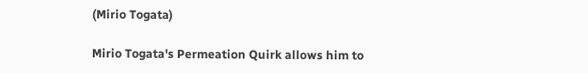(Mirio Togata)

Mirio Togata's Permeation Quirk allows him to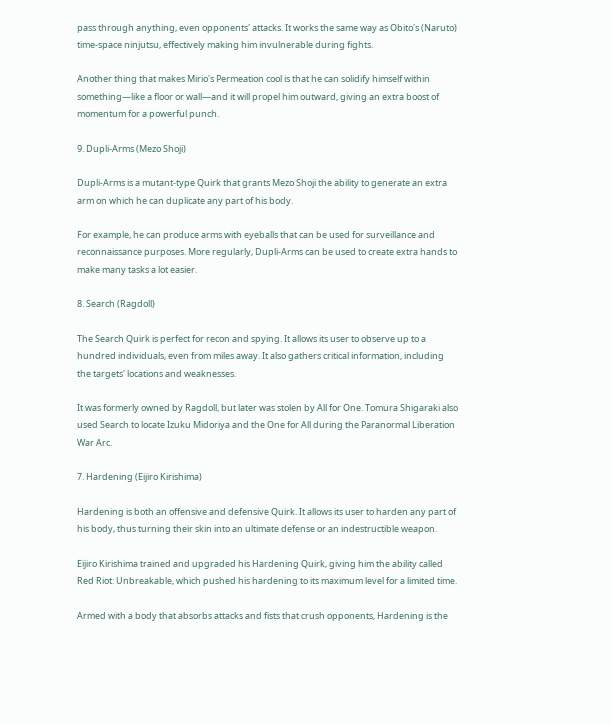pass through anything, even opponents' attacks. It works the same way as Obito's (Naruto) time-space ninjutsu, effectively making him invulnerable during fights.

Another thing that makes Mirio's Permeation cool is that he can solidify himself within something—like a floor or wall—and it will propel him outward, giving an extra boost of momentum for a powerful punch.

9. Dupli-Arms (Mezo Shoji)

Dupli-Arms is a mutant-type Quirk that grants Mezo Shoji the ability to generate an extra arm on which he can duplicate any part of his body.

For example, he can produce arms with eyeballs that can be used for surveillance and reconnaissance purposes. More regularly, Dupli-Arms can be used to create extra hands to make many tasks a lot easier.

8. Search (Ragdoll)

The Search Quirk is perfect for recon and spying. It allows its user to observe up to a hundred individuals, even from miles away. It also gathers critical information, including the targets' locations and weaknesses.

It was formerly owned by Ragdoll, but later was stolen by All for One. Tomura Shigaraki also used Search to locate Izuku Midoriya and the One for All during the Paranormal Liberation War Arc.

7. Hardening (Eijiro Kirishima)

Hardening is both an offensive and defensive Quirk. It allows its user to harden any part of his body, thus turning their skin into an ultimate defense or an indestructible weapon.

Eijiro Kirishima trained and upgraded his Hardening Quirk, giving him the ability called Red Riot: Unbreakable, which pushed his hardening to its maximum level for a limited time.

Armed with a body that absorbs attacks and fists that crush opponents, Hardening is the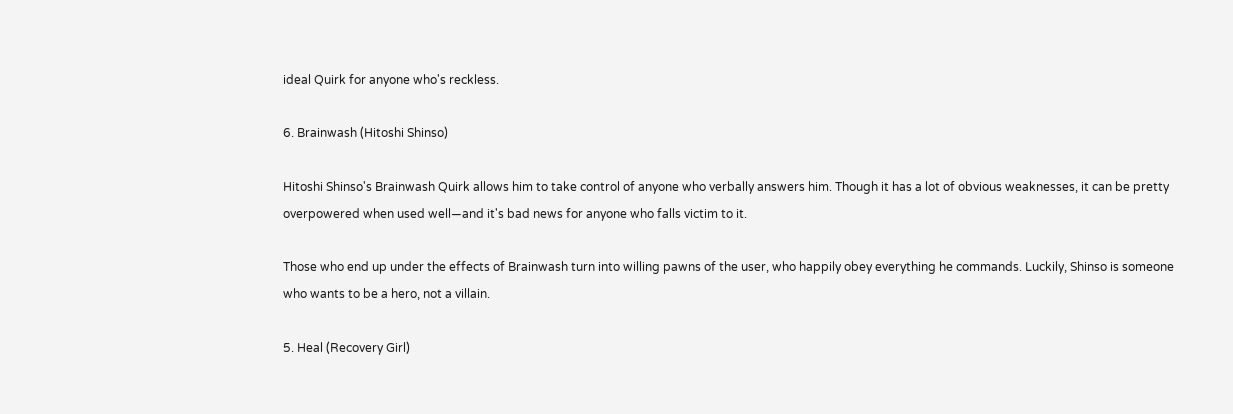ideal Quirk for anyone who's reckless.

6. Brainwash (Hitoshi Shinso)

Hitoshi Shinso's Brainwash Quirk allows him to take control of anyone who verbally answers him. Though it has a lot of obvious weaknesses, it can be pretty overpowered when used well—and it's bad news for anyone who falls victim to it.

Those who end up under the effects of Brainwash turn into willing pawns of the user, who happily obey everything he commands. Luckily, Shinso is someone who wants to be a hero, not a villain.

5. Heal (Recovery Girl)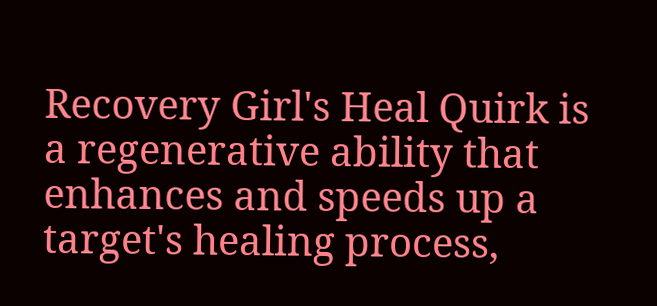Recovery Girl's Heal Quirk is a regenerative ability that enhances and speeds up a target's healing process,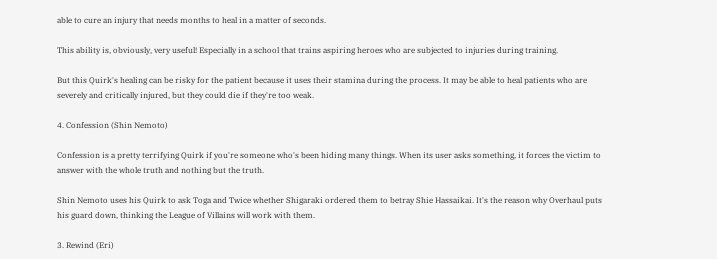able to cure an injury that needs months to heal in a matter of seconds.

This ability is, obviously, very useful! Especially in a school that trains aspiring heroes who are subjected to injuries during training.

But this Quirk's healing can be risky for the patient because it uses their stamina during the process. It may be able to heal patients who are severely and critically injured, but they could die if they're too weak.

4. Confession (Shin Nemoto)

Confession is a pretty terrifying Quirk if you're someone who's been hiding many things. When its user asks something, it forces the victim to answer with the whole truth and nothing but the truth.

Shin Nemoto uses his Quirk to ask Toga and Twice whether Shigaraki ordered them to betray Shie Hassaikai. It's the reason why Overhaul puts his guard down, thinking the League of Villains will work with them.

3. Rewind (Eri)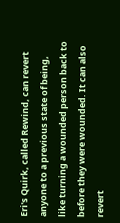Eri's Quirk, called Rewind, can revert anyone to a previous state of being, like turning a wounded person back to before they were wounded. It can also revert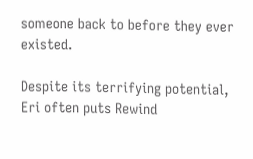someone back to before they ever existed.

Despite its terrifying potential, Eri often puts Rewind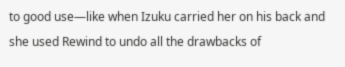to good use—like when Izuku carried her on his back and she used Rewind to undo all the drawbacks of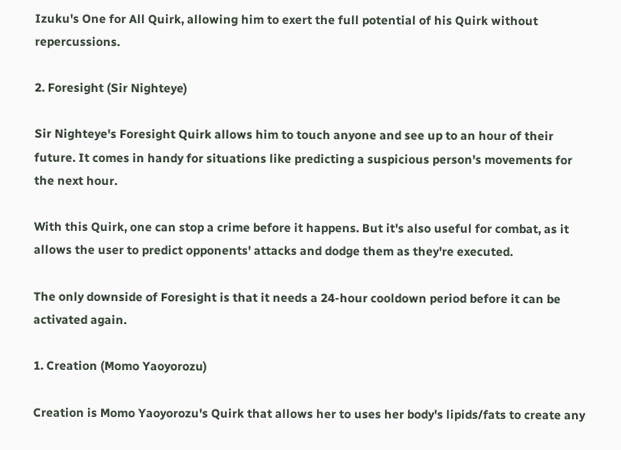Izuku's One for All Quirk, allowing him to exert the full potential of his Quirk without repercussions.

2. Foresight (Sir Nighteye)

Sir Nighteye's Foresight Quirk allows him to touch anyone and see up to an hour of their future. It comes in handy for situations like predicting a suspicious person's movements for the next hour.

With this Quirk, one can stop a crime before it happens. But it's also useful for combat, as it allows the user to predict opponents' attacks and dodge them as they're executed.

The only downside of Foresight is that it needs a 24-hour cooldown period before it can be activated again.

1. Creation (Momo Yaoyorozu)

Creation is Momo Yaoyorozu's Quirk that allows her to uses her body's lipids/fats to create any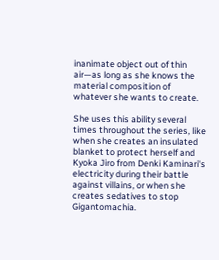inanimate object out of thin air—as long as she knows the material composition of whatever she wants to create.

She uses this ability several times throughout the series, like when she creates an insulated blanket to protect herself and Kyoka Jiro from Denki Kaminari's electricity during their battle against villains, or when she creates sedatives to stop Gigantomachia.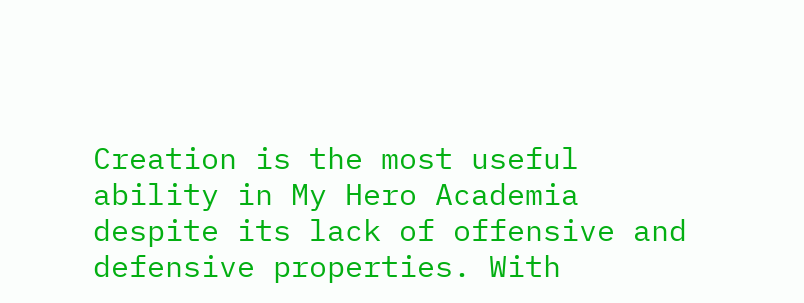Creation is the most useful ability in My Hero Academia despite its lack of offensive and defensive properties. With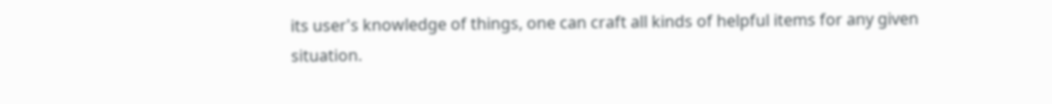its user's knowledge of things, one can craft all kinds of helpful items for any given situation.